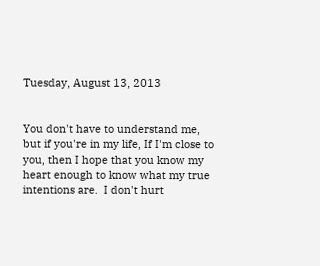Tuesday, August 13, 2013


You don't have to understand me,  but if you're in my life, If I'm close to you, then I hope that you know my heart enough to know what my true intentions are.  I don't hurt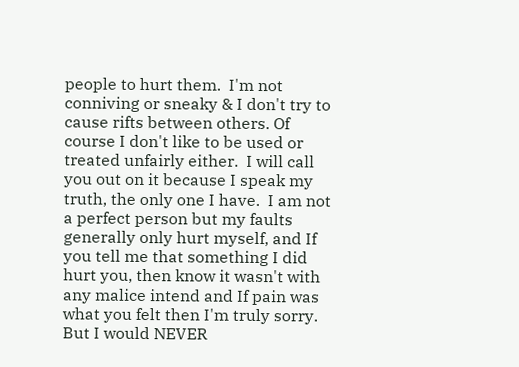people to hurt them.  I'm not conniving or sneaky & I don't try to cause rifts between others. Of course I don't like to be used or treated unfairly either.  I will call you out on it because I speak my truth, the only one I have.  I am not a perfect person but my faults generally only hurt myself, and If you tell me that something I did hurt you, then know it wasn't with any malice intend and If pain was what you felt then I'm truly sorry.  But I would NEVER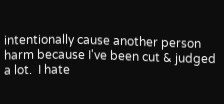intentionally cause another person harm because I've been cut & judged a lot.  I hate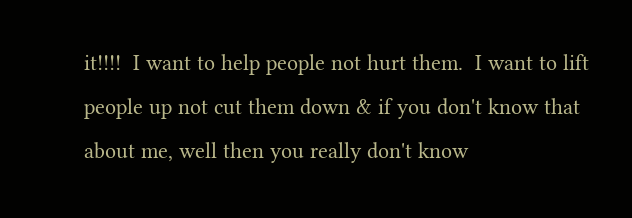it!!!!  I want to help people not hurt them.  I want to lift people up not cut them down & if you don't know that about me, well then you really don't know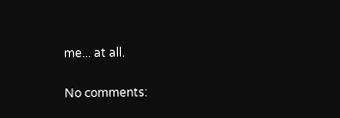me... at all.

No comments: